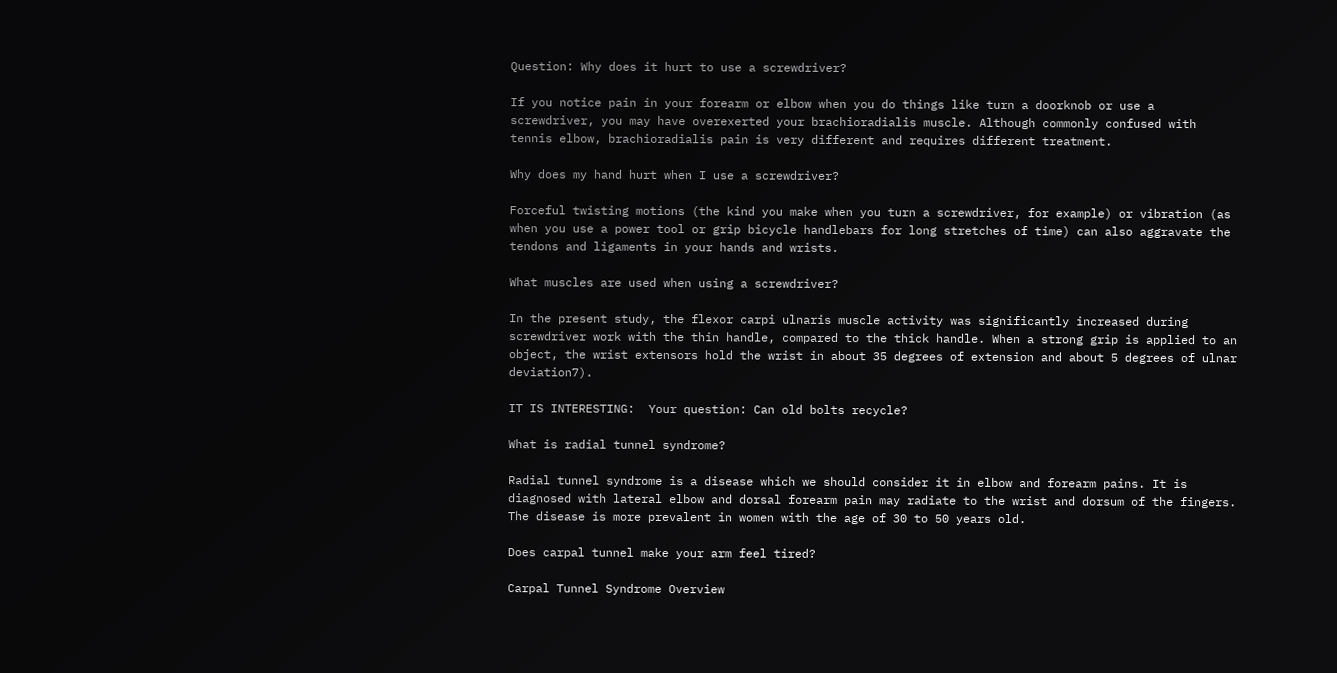Question: Why does it hurt to use a screwdriver?

If you notice pain in your forearm or elbow when you do things like turn a doorknob or use a screwdriver, you may have overexerted your brachioradialis muscle. Although commonly confused with tennis elbow, brachioradialis pain is very different and requires different treatment.

Why does my hand hurt when I use a screwdriver?

Forceful twisting motions (the kind you make when you turn a screwdriver, for example) or vibration (as when you use a power tool or grip bicycle handlebars for long stretches of time) can also aggravate the tendons and ligaments in your hands and wrists.

What muscles are used when using a screwdriver?

In the present study, the flexor carpi ulnaris muscle activity was significantly increased during screwdriver work with the thin handle, compared to the thick handle. When a strong grip is applied to an object, the wrist extensors hold the wrist in about 35 degrees of extension and about 5 degrees of ulnar deviation7).

IT IS INTERESTING:  Your question: Can old bolts recycle?

What is radial tunnel syndrome?

Radial tunnel syndrome is a disease which we should consider it in elbow and forearm pains. It is diagnosed with lateral elbow and dorsal forearm pain may radiate to the wrist and dorsum of the fingers. The disease is more prevalent in women with the age of 30 to 50 years old.

Does carpal tunnel make your arm feel tired?

Carpal Tunnel Syndrome Overview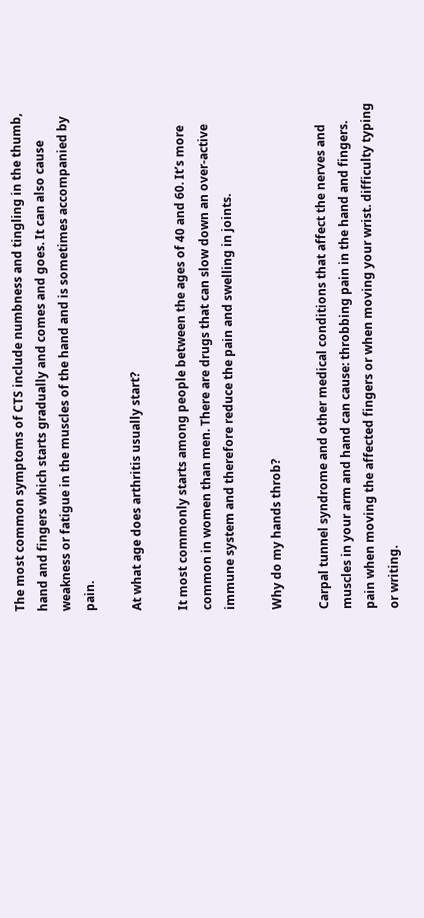The most common symptoms of CTS include numbness and tingling in the thumb, hand and fingers which starts gradually and comes and goes. It can also cause weakness or fatigue in the muscles of the hand and is sometimes accompanied by pain.

At what age does arthritis usually start?

It most commonly starts among people between the ages of 40 and 60. It’s more common in women than men. There are drugs that can slow down an over-active immune system and therefore reduce the pain and swelling in joints.

Why do my hands throb?

Carpal tunnel syndrome and other medical conditions that affect the nerves and muscles in your arm and hand can cause: throbbing pain in the hand and fingers. pain when moving the affected fingers or when moving your wrist. difficulty typing or writing.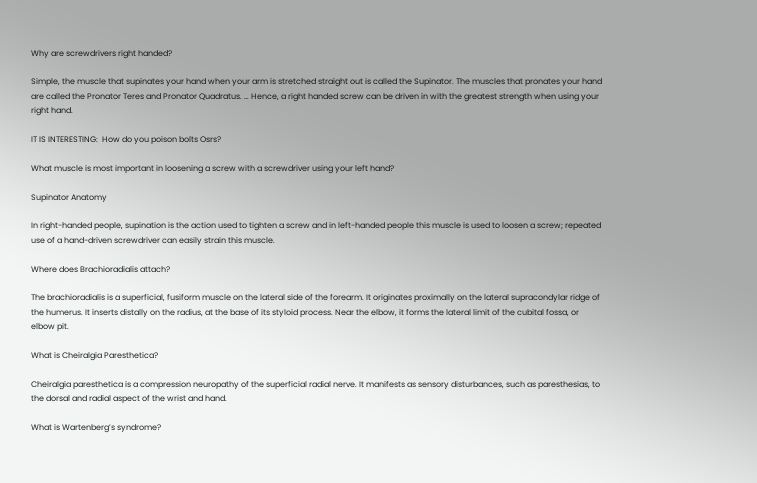Why are screwdrivers right handed?

Simple, the muscle that supinates your hand when your arm is stretched straight out is called the Supinator. The muscles that pronates your hand are called the Pronator Teres and Pronator Quadratus. … Hence, a right handed screw can be driven in with the greatest strength when using your right hand.

IT IS INTERESTING:  How do you poison bolts Osrs?

What muscle is most important in loosening a screw with a screwdriver using your left hand?

Supinator Anatomy

In right-handed people, supination is the action used to tighten a screw and in left-handed people this muscle is used to loosen a screw; repeated use of a hand-driven screwdriver can easily strain this muscle.

Where does Brachioradialis attach?

The brachioradialis is a superficial, fusiform muscle on the lateral side of the forearm. It originates proximally on the lateral supracondylar ridge of the humerus. It inserts distally on the radius, at the base of its styloid process. Near the elbow, it forms the lateral limit of the cubital fossa, or elbow pit.

What is Cheiralgia Paresthetica?

Cheiralgia paresthetica is a compression neuropathy of the superficial radial nerve. It manifests as sensory disturbances, such as paresthesias, to the dorsal and radial aspect of the wrist and hand.

What is Wartenberg’s syndrome?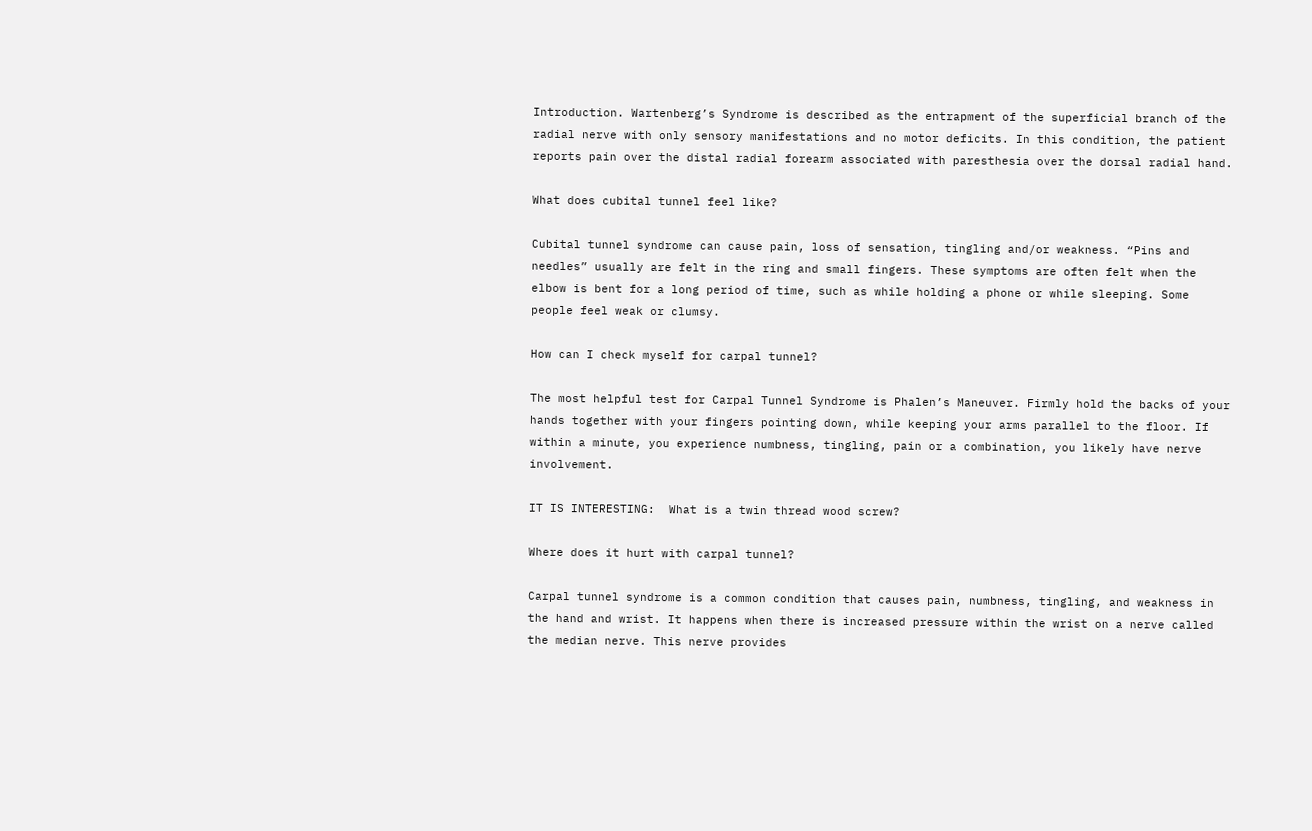Introduction. Wartenberg’s Syndrome is described as the entrapment of the superficial branch of the radial nerve with only sensory manifestations and no motor deficits. In this condition, the patient reports pain over the distal radial forearm associated with paresthesia over the dorsal radial hand.

What does cubital tunnel feel like?

Cubital tunnel syndrome can cause pain, loss of sensation, tingling and/or weakness. “Pins and needles” usually are felt in the ring and small fingers. These symptoms are often felt when the elbow is bent for a long period of time, such as while holding a phone or while sleeping. Some people feel weak or clumsy.

How can I check myself for carpal tunnel?

The most helpful test for Carpal Tunnel Syndrome is Phalen’s Maneuver. Firmly hold the backs of your hands together with your fingers pointing down, while keeping your arms parallel to the floor. If within a minute, you experience numbness, tingling, pain or a combination, you likely have nerve involvement.

IT IS INTERESTING:  What is a twin thread wood screw?

Where does it hurt with carpal tunnel?

Carpal tunnel syndrome is a common condition that causes pain, numbness, tingling, and weakness in the hand and wrist. It happens when there is increased pressure within the wrist on a nerve called the median nerve. This nerve provides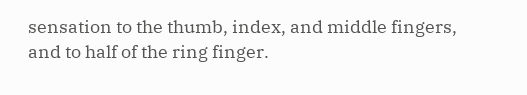sensation to the thumb, index, and middle fingers, and to half of the ring finger.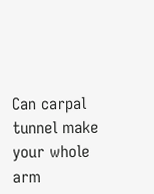Can carpal tunnel make your whole arm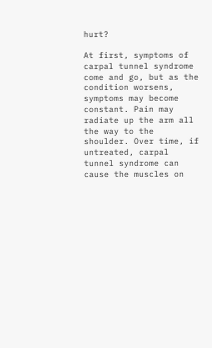hurt?

At first, symptoms of carpal tunnel syndrome come and go, but as the condition worsens, symptoms may become constant. Pain may radiate up the arm all the way to the shoulder. Over time, if untreated, carpal tunnel syndrome can cause the muscles on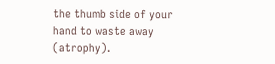the thumb side of your hand to waste away (atrophy).